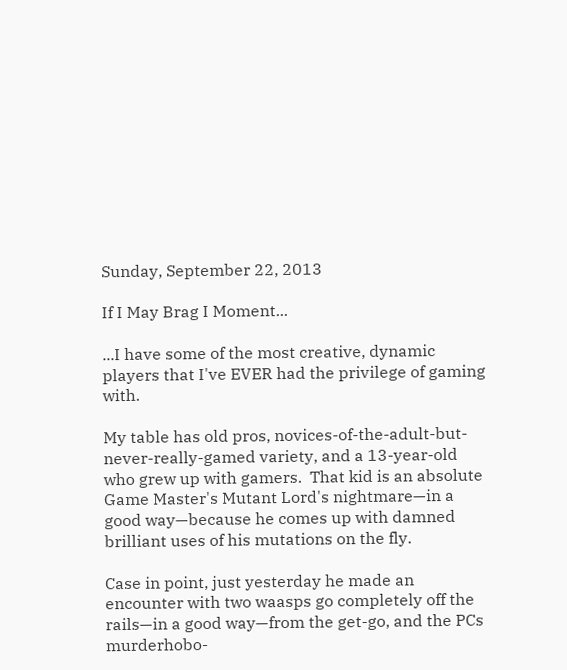Sunday, September 22, 2013

If I May Brag I Moment...

...I have some of the most creative, dynamic players that I've EVER had the privilege of gaming with.

My table has old pros, novices-of-the-adult-but-never-really-gamed variety, and a 13-year-old who grew up with gamers.  That kid is an absolute Game Master's Mutant Lord's nightmare—in a good way—because he comes up with damned brilliant uses of his mutations on the fly.

Case in point, just yesterday he made an encounter with two waasps go completely off the rails—in a good way—from the get-go, and the PCs murderhobo-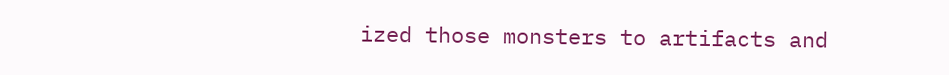ized those monsters to artifacts and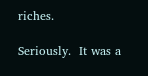riches.

Seriously.  It was a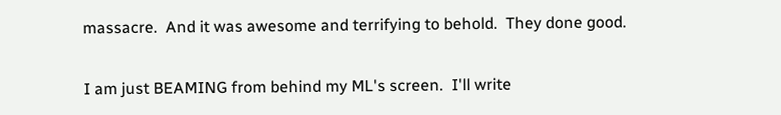massacre.  And it was awesome and terrifying to behold.  They done good.

I am just BEAMING from behind my ML's screen.  I'll write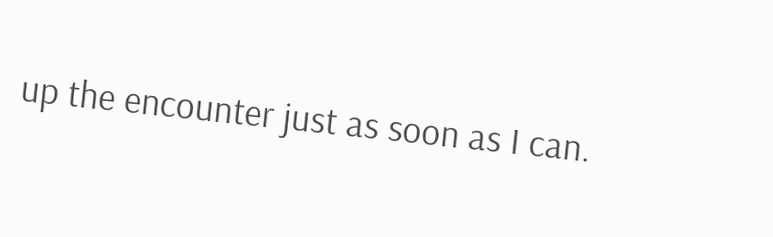up the encounter just as soon as I can.